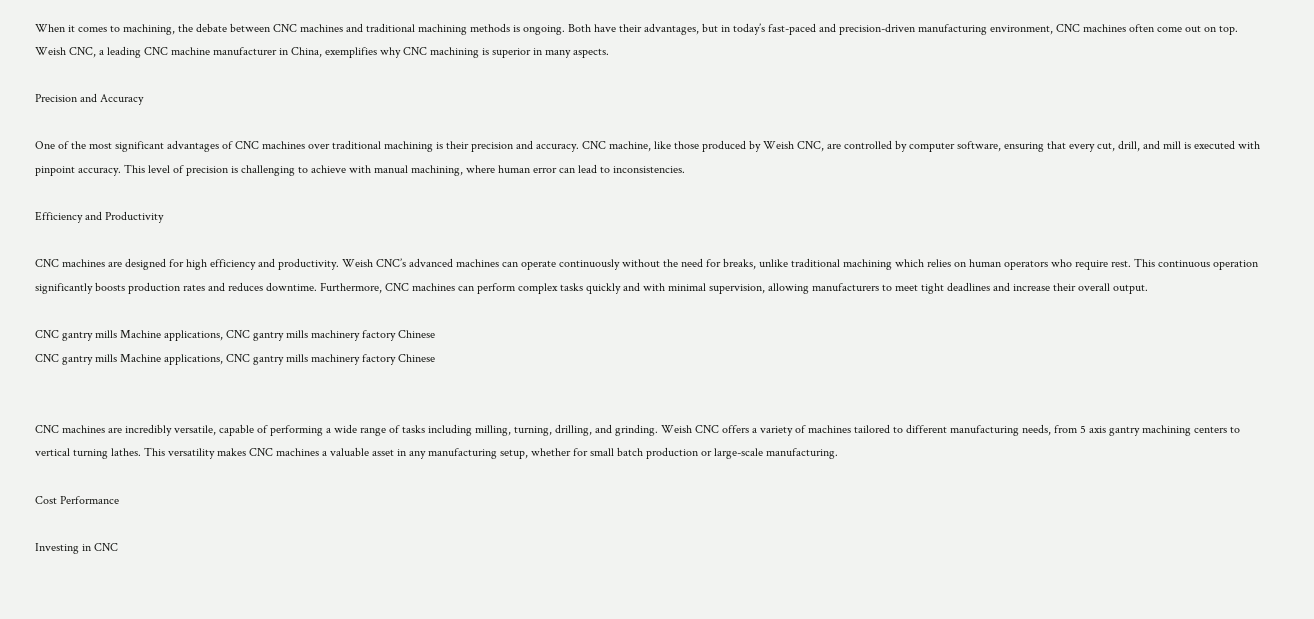When it comes to machining, the debate between CNC machines and traditional machining methods is ongoing. Both have their advantages, but in today’s fast-paced and precision-driven manufacturing environment, CNC machines often come out on top. Weish CNC, a leading CNC machine manufacturer in China, exemplifies why CNC machining is superior in many aspects.

Precision and Accuracy

One of the most significant advantages of CNC machines over traditional machining is their precision and accuracy. CNC machine, like those produced by Weish CNC, are controlled by computer software, ensuring that every cut, drill, and mill is executed with pinpoint accuracy. This level of precision is challenging to achieve with manual machining, where human error can lead to inconsistencies.

Efficiency and Productivity

CNC machines are designed for high efficiency and productivity. Weish CNC’s advanced machines can operate continuously without the need for breaks, unlike traditional machining which relies on human operators who require rest. This continuous operation significantly boosts production rates and reduces downtime. Furthermore, CNC machines can perform complex tasks quickly and with minimal supervision, allowing manufacturers to meet tight deadlines and increase their overall output.

CNC gantry mills Machine applications, CNC gantry mills machinery factory Chinese
CNC gantry mills Machine applications, CNC gantry mills machinery factory Chinese


CNC machines are incredibly versatile, capable of performing a wide range of tasks including milling, turning, drilling, and grinding. Weish CNC offers a variety of machines tailored to different manufacturing needs, from 5 axis gantry machining centers to vertical turning lathes. This versatility makes CNC machines a valuable asset in any manufacturing setup, whether for small batch production or large-scale manufacturing.

Cost Performance

Investing in CNC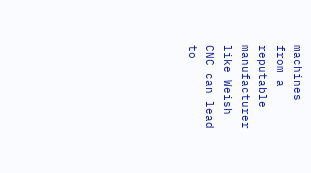machines from a reputable manufacturer like Weish CNC can lead to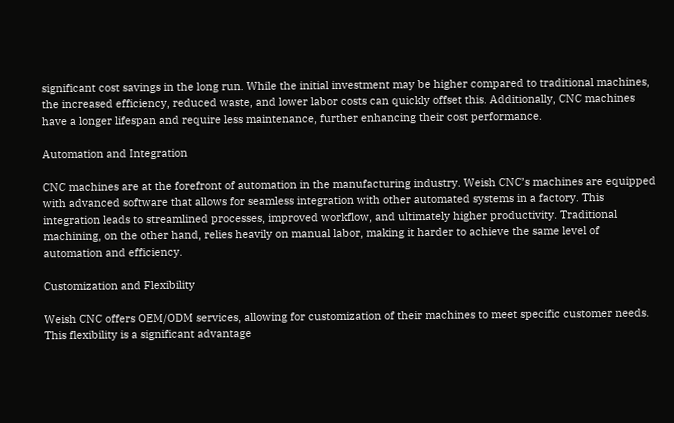significant cost savings in the long run. While the initial investment may be higher compared to traditional machines, the increased efficiency, reduced waste, and lower labor costs can quickly offset this. Additionally, CNC machines have a longer lifespan and require less maintenance, further enhancing their cost performance.

Automation and Integration

CNC machines are at the forefront of automation in the manufacturing industry. Weish CNC’s machines are equipped with advanced software that allows for seamless integration with other automated systems in a factory. This integration leads to streamlined processes, improved workflow, and ultimately higher productivity. Traditional machining, on the other hand, relies heavily on manual labor, making it harder to achieve the same level of automation and efficiency.

Customization and Flexibility

Weish CNC offers OEM/ODM services, allowing for customization of their machines to meet specific customer needs. This flexibility is a significant advantage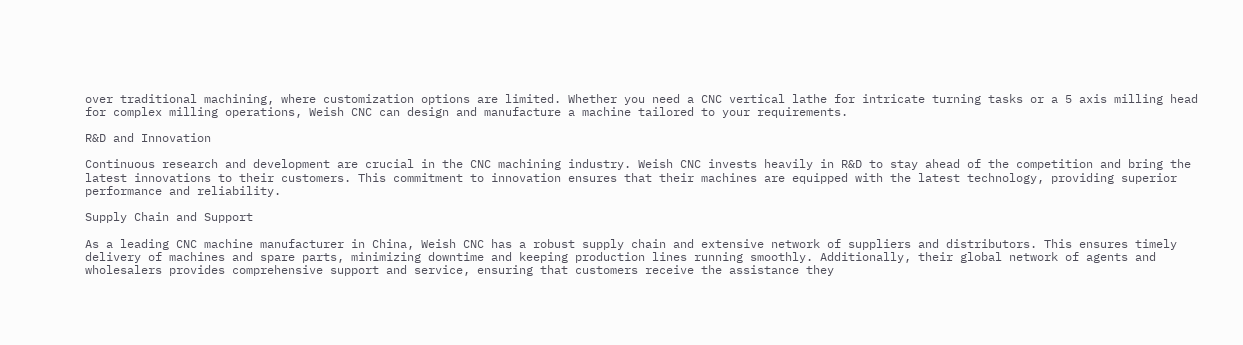over traditional machining, where customization options are limited. Whether you need a CNC vertical lathe for intricate turning tasks or a 5 axis milling head for complex milling operations, Weish CNC can design and manufacture a machine tailored to your requirements.

R&D and Innovation

Continuous research and development are crucial in the CNC machining industry. Weish CNC invests heavily in R&D to stay ahead of the competition and bring the latest innovations to their customers. This commitment to innovation ensures that their machines are equipped with the latest technology, providing superior performance and reliability.

Supply Chain and Support

As a leading CNC machine manufacturer in China, Weish CNC has a robust supply chain and extensive network of suppliers and distributors. This ensures timely delivery of machines and spare parts, minimizing downtime and keeping production lines running smoothly. Additionally, their global network of agents and wholesalers provides comprehensive support and service, ensuring that customers receive the assistance they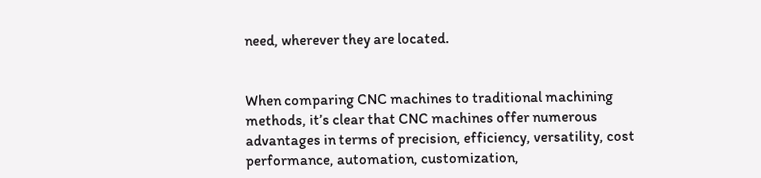need, wherever they are located.


When comparing CNC machines to traditional machining methods, it’s clear that CNC machines offer numerous advantages in terms of precision, efficiency, versatility, cost performance, automation, customization,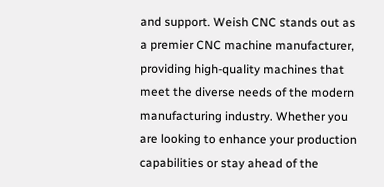and support. Weish CNC stands out as a premier CNC machine manufacturer, providing high-quality machines that meet the diverse needs of the modern manufacturing industry. Whether you are looking to enhance your production capabilities or stay ahead of the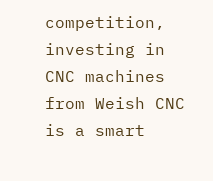competition, investing in CNC machines from Weish CNC is a smart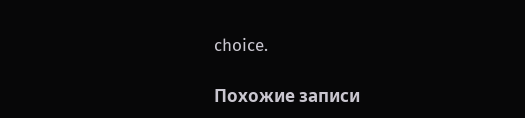choice.

Похожие записи